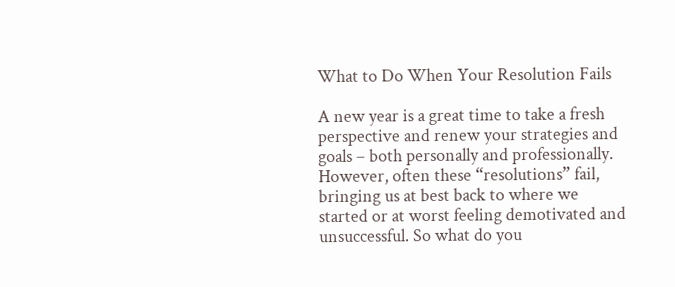What to Do When Your Resolution Fails

A new year is a great time to take a fresh perspective and renew your strategies and goals – both personally and professionally. However, often these “resolutions” fail, bringing us at best back to where we started or at worst feeling demotivated and unsuccessful. So what do you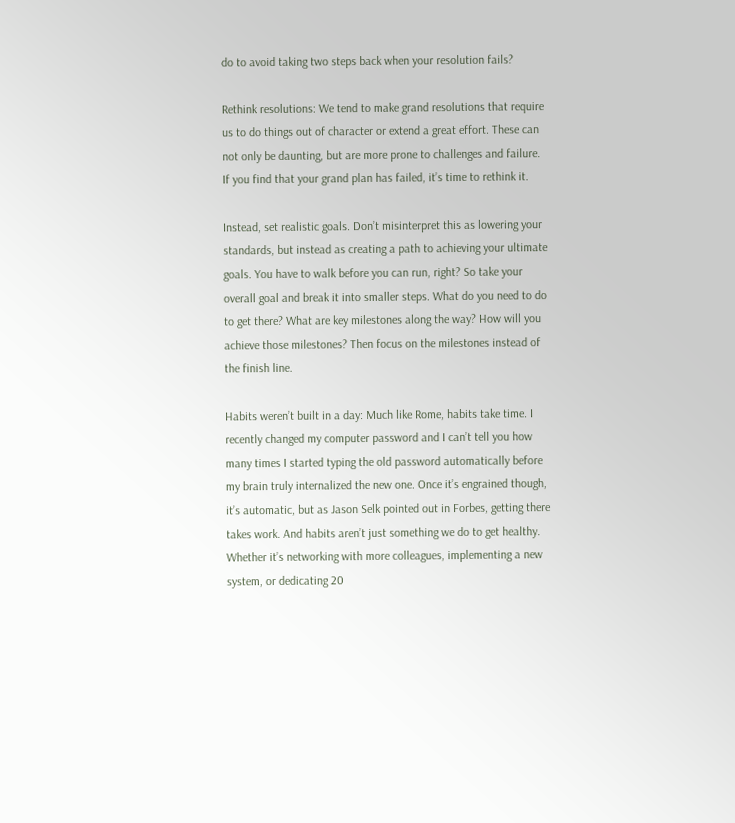do to avoid taking two steps back when your resolution fails?

Rethink resolutions: We tend to make grand resolutions that require us to do things out of character or extend a great effort. These can not only be daunting, but are more prone to challenges and failure. If you find that your grand plan has failed, it’s time to rethink it.

Instead, set realistic goals. Don’t misinterpret this as lowering your standards, but instead as creating a path to achieving your ultimate goals. You have to walk before you can run, right? So take your overall goal and break it into smaller steps. What do you need to do to get there? What are key milestones along the way? How will you achieve those milestones? Then focus on the milestones instead of the finish line.

Habits weren’t built in a day: Much like Rome, habits take time. I recently changed my computer password and I can’t tell you how many times I started typing the old password automatically before my brain truly internalized the new one. Once it’s engrained though, it’s automatic, but as Jason Selk pointed out in Forbes, getting there takes work. And habits aren’t just something we do to get healthy. Whether it’s networking with more colleagues, implementing a new system, or dedicating 20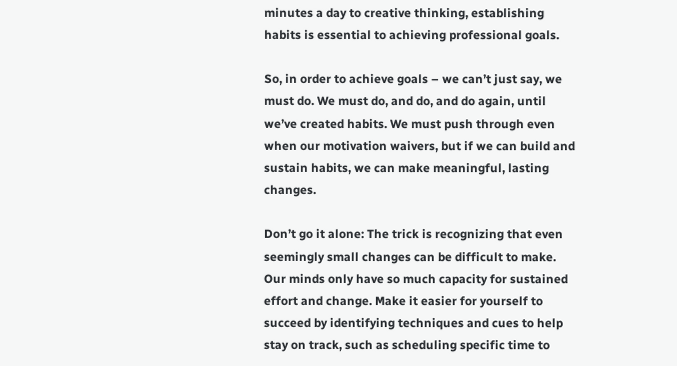minutes a day to creative thinking, establishing habits is essential to achieving professional goals.

So, in order to achieve goals – we can’t just say, we must do. We must do, and do, and do again, until we’ve created habits. We must push through even when our motivation waivers, but if we can build and sustain habits, we can make meaningful, lasting changes.

Don’t go it alone: The trick is recognizing that even seemingly small changes can be difficult to make. Our minds only have so much capacity for sustained effort and change. Make it easier for yourself to succeed by identifying techniques and cues to help stay on track, such as scheduling specific time to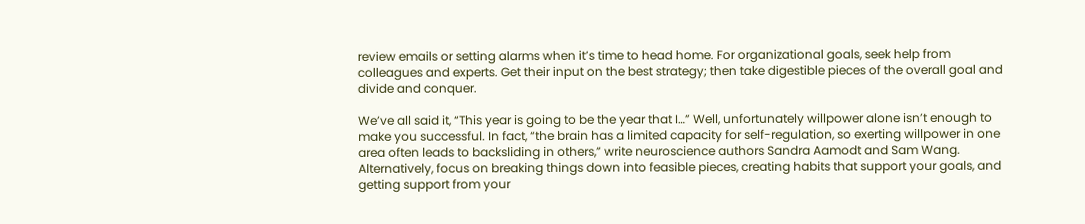review emails or setting alarms when it’s time to head home. For organizational goals, seek help from colleagues and experts. Get their input on the best strategy; then take digestible pieces of the overall goal and divide and conquer.

We’ve all said it, “This year is going to be the year that I…” Well, unfortunately willpower alone isn’t enough to make you successful. In fact, “the brain has a limited capacity for self-regulation, so exerting willpower in one area often leads to backsliding in others,” write neuroscience authors Sandra Aamodt and Sam Wang. Alternatively, focus on breaking things down into feasible pieces, creating habits that support your goals, and getting support from your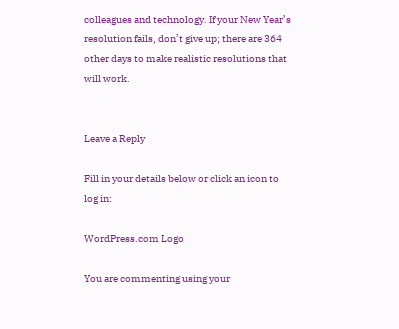colleagues and technology. If your New Year’s resolution fails, don’t give up; there are 364 other days to make realistic resolutions that will work.


Leave a Reply

Fill in your details below or click an icon to log in:

WordPress.com Logo

You are commenting using your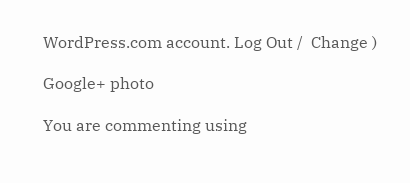WordPress.com account. Log Out /  Change )

Google+ photo

You are commenting using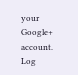your Google+ account. Log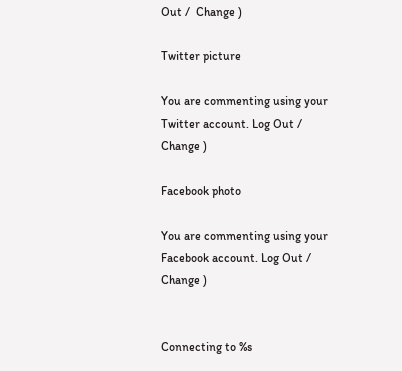Out /  Change )

Twitter picture

You are commenting using your Twitter account. Log Out /  Change )

Facebook photo

You are commenting using your Facebook account. Log Out /  Change )


Connecting to %s